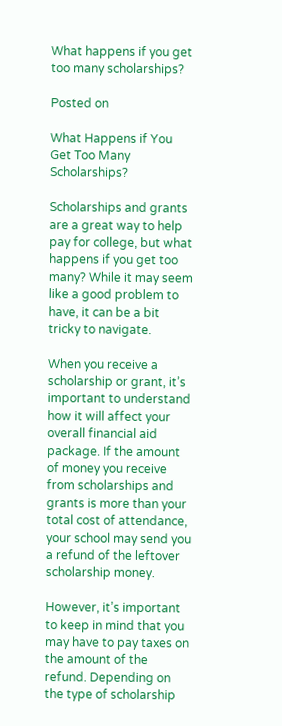What happens if you get too many scholarships?

Posted on

What Happens if You Get Too Many Scholarships?

Scholarships and grants are a great way to help pay for college, but what happens if you get too many? While it may seem like a good problem to have, it can be a bit tricky to navigate.

When you receive a scholarship or grant, it’s important to understand how it will affect your overall financial aid package. If the amount of money you receive from scholarships and grants is more than your total cost of attendance, your school may send you a refund of the leftover scholarship money.

However, it’s important to keep in mind that you may have to pay taxes on the amount of the refund. Depending on the type of scholarship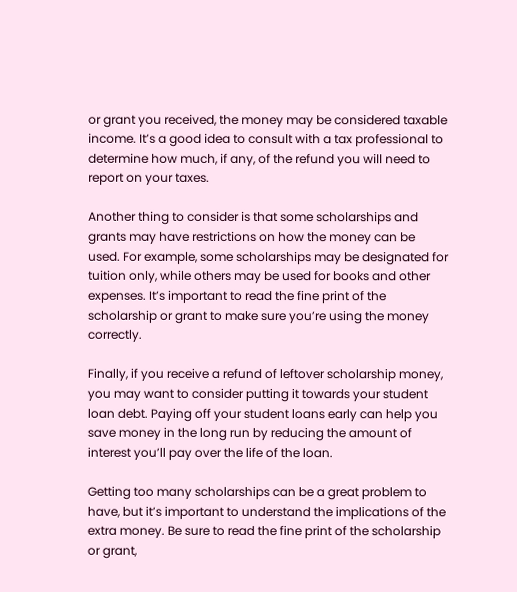or grant you received, the money may be considered taxable income. It’s a good idea to consult with a tax professional to determine how much, if any, of the refund you will need to report on your taxes.

Another thing to consider is that some scholarships and grants may have restrictions on how the money can be used. For example, some scholarships may be designated for tuition only, while others may be used for books and other expenses. It’s important to read the fine print of the scholarship or grant to make sure you’re using the money correctly.

Finally, if you receive a refund of leftover scholarship money, you may want to consider putting it towards your student loan debt. Paying off your student loans early can help you save money in the long run by reducing the amount of interest you’ll pay over the life of the loan.

Getting too many scholarships can be a great problem to have, but it’s important to understand the implications of the extra money. Be sure to read the fine print of the scholarship or grant,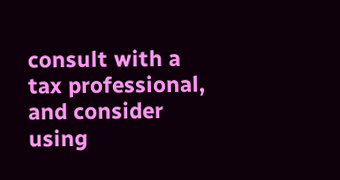consult with a tax professional, and consider using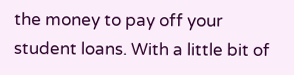the money to pay off your student loans. With a little bit of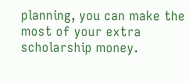planning, you can make the most of your extra scholarship money.